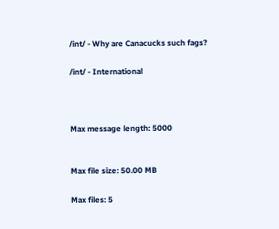/int/ - Why are Canacucks such fags?

/int/ - International



Max message length: 5000


Max file size: 50.00 MB

Max files: 5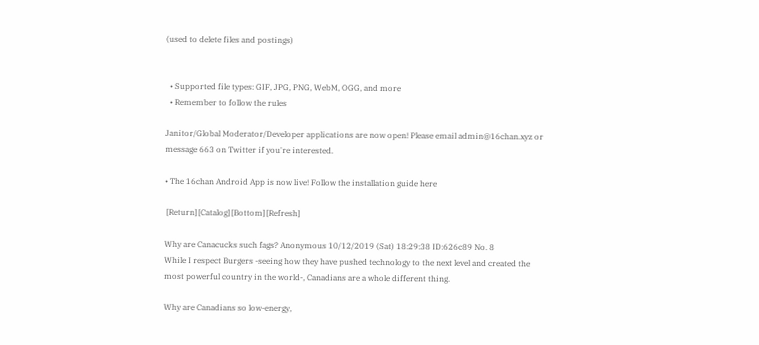(used to delete files and postings)


  • Supported file types: GIF, JPG, PNG, WebM, OGG, and more
  • Remember to follow the rules

Janitor/Global Moderator/Developer applications are now open! Please email admin@16chan.xyz or message 663 on Twitter if you're interested.

• The 16chan Android App is now live! Follow the installation guide here

 [Return] [Catalog] [Bottom] [Refresh]

Why are Canacucks such fags? Anonymous 10/12/2019 (Sat) 18:29:38 ID:626c89 No. 8
While I respect Burgers -seeing how they have pushed technology to the next level and created the most powerful country in the world-, Canadians are a whole different thing.

Why are Canadians so low-energy,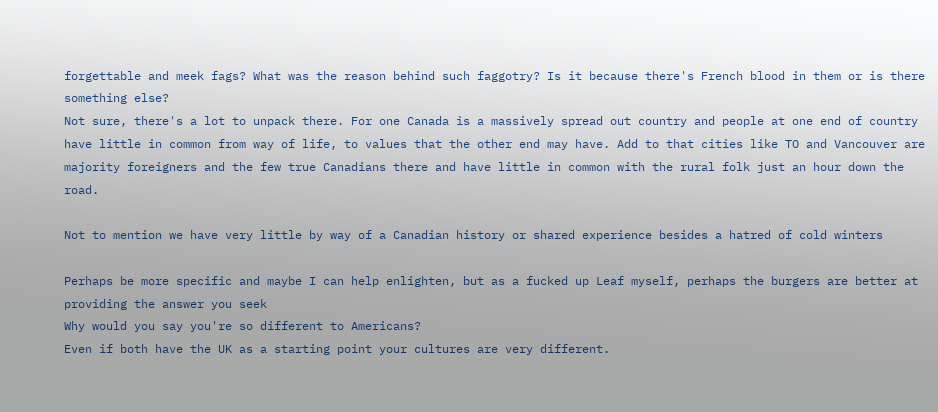forgettable and meek fags? What was the reason behind such faggotry? Is it because there's French blood in them or is there something else?
Not sure, there's a lot to unpack there. For one Canada is a massively spread out country and people at one end of country have little in common from way of life, to values that the other end may have. Add to that cities like TO and Vancouver are majority foreigners and the few true Canadians there and have little in common with the rural folk just an hour down the road.

Not to mention we have very little by way of a Canadian history or shared experience besides a hatred of cold winters

Perhaps be more specific and maybe I can help enlighten, but as a fucked up Leaf myself, perhaps the burgers are better at providing the answer you seek
Why would you say you're so different to Americans?
Even if both have the UK as a starting point your cultures are very different.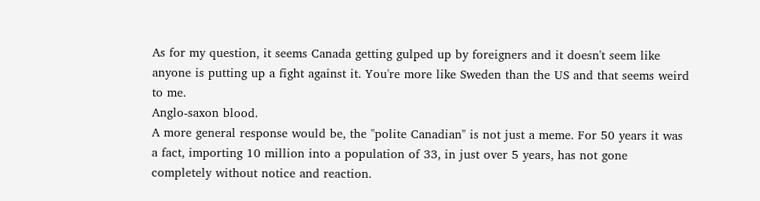As for my question, it seems Canada getting gulped up by foreigners and it doesn't seem like anyone is putting up a fight against it. You're more like Sweden than the US and that seems weird to me.
Anglo-saxon blood.
A more general response would be, the "polite Canadian" is not just a meme. For 50 years it was a fact, importing 10 million into a population of 33, in just over 5 years, has not gone completely without notice and reaction.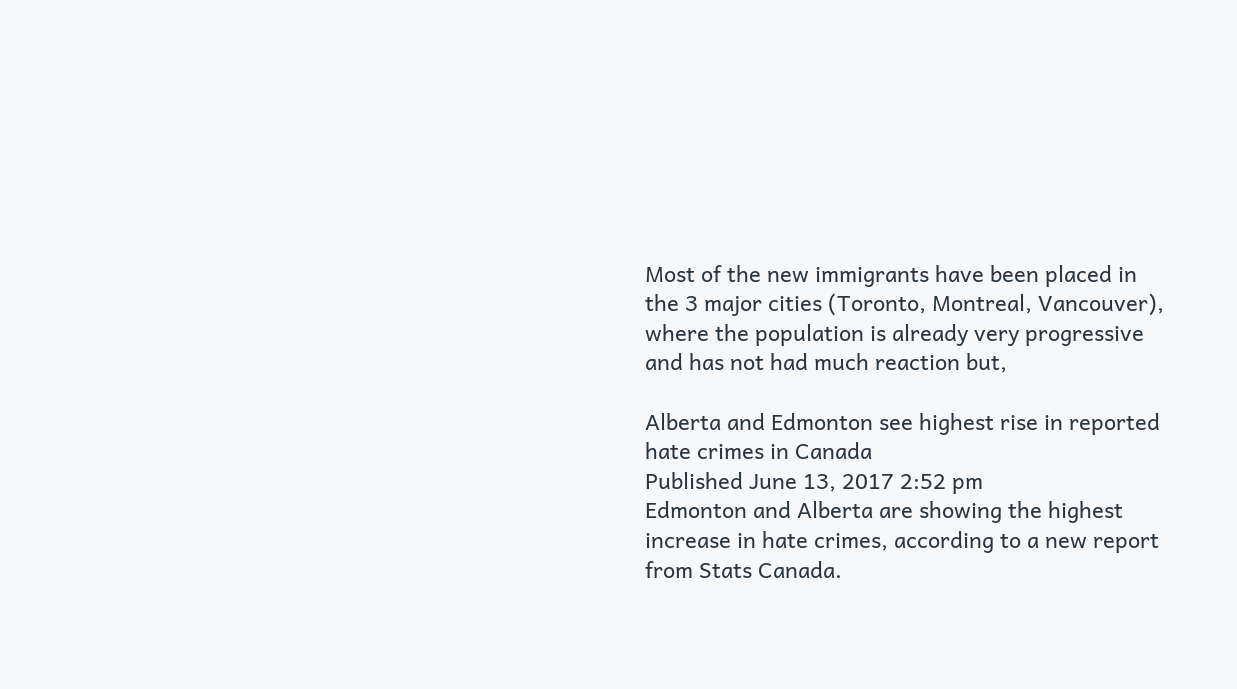Most of the new immigrants have been placed in the 3 major cities (Toronto, Montreal, Vancouver), where the population is already very progressive and has not had much reaction but,

Alberta and Edmonton see highest rise in reported hate crimes in Canada
Published June 13, 2017 2:52 pm
Edmonton and Alberta are showing the highest increase in hate crimes, according to a new report from Stats Canada.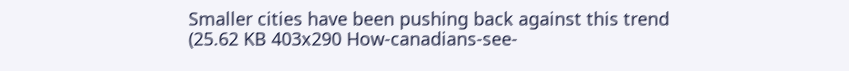Smaller cities have been pushing back against this trend
(25.62 KB 403x290 How-canadians-see-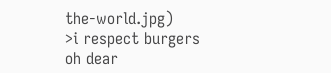the-world.jpg)
>i respect burgers
oh dear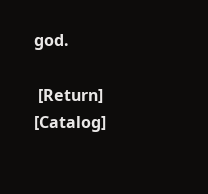god.

 [Return] [Catalog]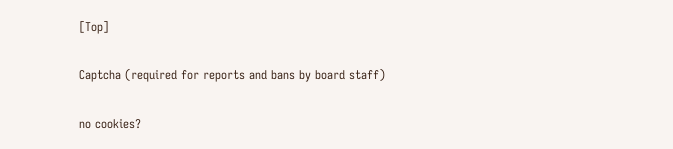[Top]

Captcha (required for reports and bans by board staff)

no cookies?